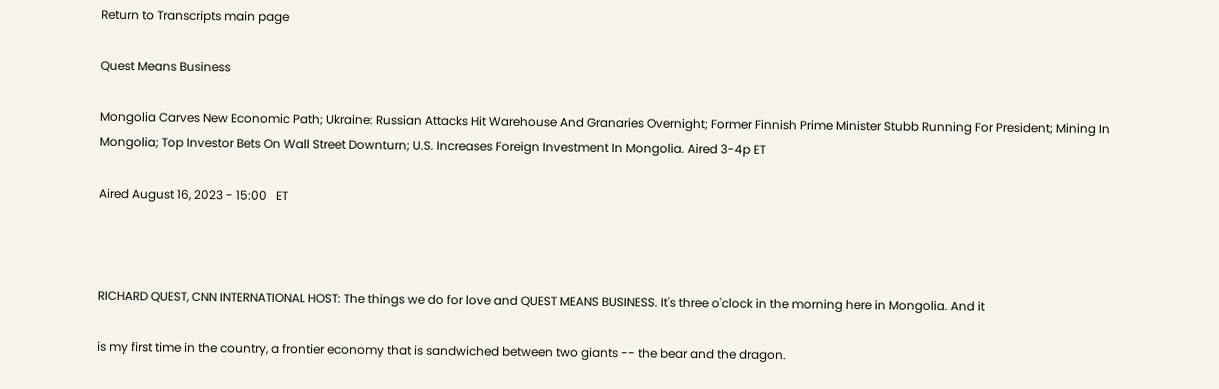Return to Transcripts main page

Quest Means Business

Mongolia Carves New Economic Path; Ukraine: Russian Attacks Hit Warehouse And Granaries Overnight; Former Finnish Prime Minister Stubb Running For President; Mining In Mongolia; Top Investor Bets On Wall Street Downturn; U.S. Increases Foreign Investment In Mongolia. Aired 3-4p ET

Aired August 16, 2023 - 15:00   ET



RICHARD QUEST, CNN INTERNATIONAL HOST: The things we do for love and QUEST MEANS BUSINESS. It's three o'clock in the morning here in Mongolia. And it

is my first time in the country, a frontier economy that is sandwiched between two giants -- the bear and the dragon.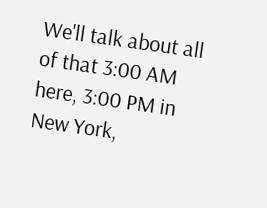We'll talk about all of that 3:00 AM here, 3:00 PM in New York,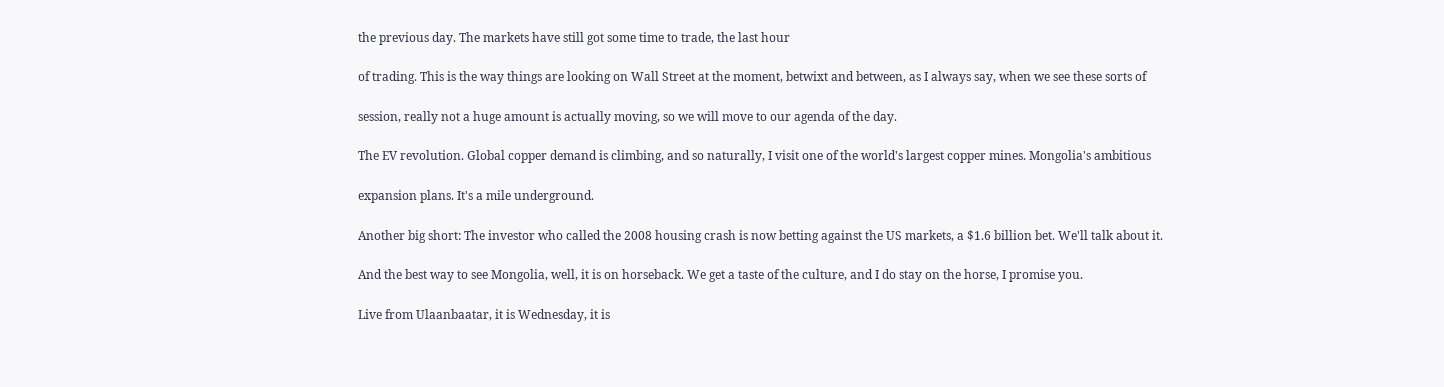the previous day. The markets have still got some time to trade, the last hour

of trading. This is the way things are looking on Wall Street at the moment, betwixt and between, as I always say, when we see these sorts of

session, really not a huge amount is actually moving, so we will move to our agenda of the day.

The EV revolution. Global copper demand is climbing, and so naturally, I visit one of the world's largest copper mines. Mongolia's ambitious

expansion plans. It's a mile underground.

Another big short: The investor who called the 2008 housing crash is now betting against the US markets, a $1.6 billion bet. We'll talk about it.

And the best way to see Mongolia, well, it is on horseback. We get a taste of the culture, and I do stay on the horse, I promise you.

Live from Ulaanbaatar, it is Wednesday, it is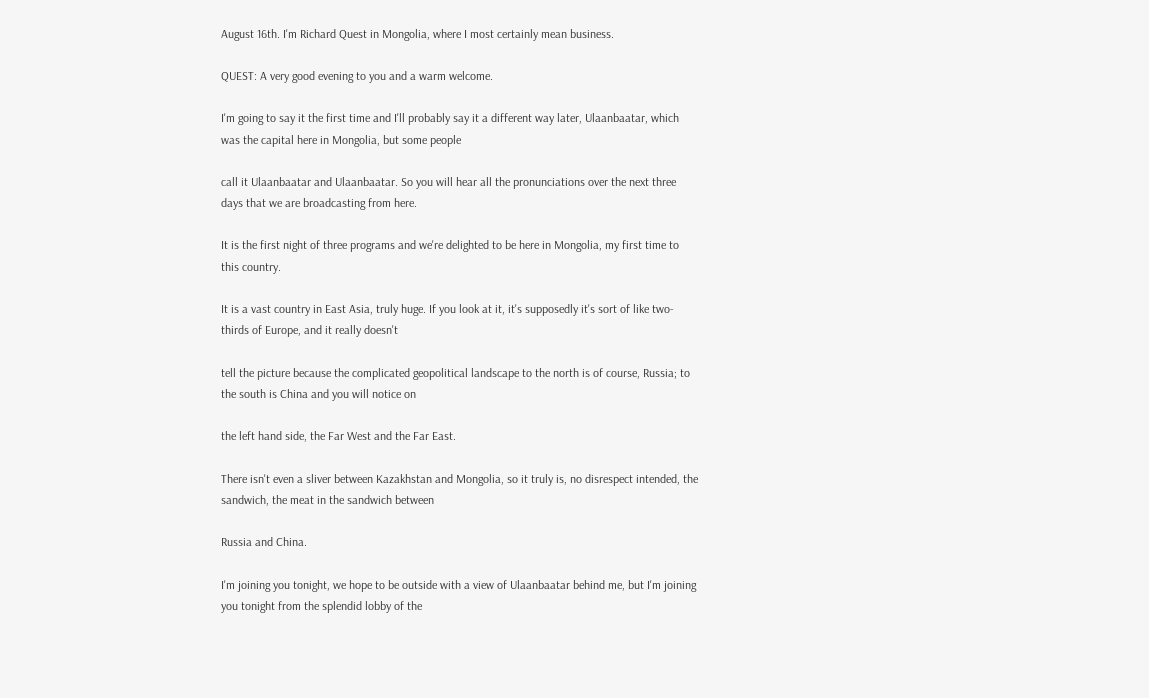August 16th. I'm Richard Quest in Mongolia, where I most certainly mean business.

QUEST: A very good evening to you and a warm welcome.

I'm going to say it the first time and I'll probably say it a different way later, Ulaanbaatar, which was the capital here in Mongolia, but some people

call it Ulaanbaatar and Ulaanbaatar. So you will hear all the pronunciations over the next three days that we are broadcasting from here.

It is the first night of three programs and we're delighted to be here in Mongolia, my first time to this country.

It is a vast country in East Asia, truly huge. If you look at it, it's supposedly it's sort of like two-thirds of Europe, and it really doesn't

tell the picture because the complicated geopolitical landscape to the north is of course, Russia; to the south is China and you will notice on

the left hand side, the Far West and the Far East.

There isn't even a sliver between Kazakhstan and Mongolia, so it truly is, no disrespect intended, the sandwich, the meat in the sandwich between

Russia and China.

I'm joining you tonight, we hope to be outside with a view of Ulaanbaatar behind me, but I'm joining you tonight from the splendid lobby of the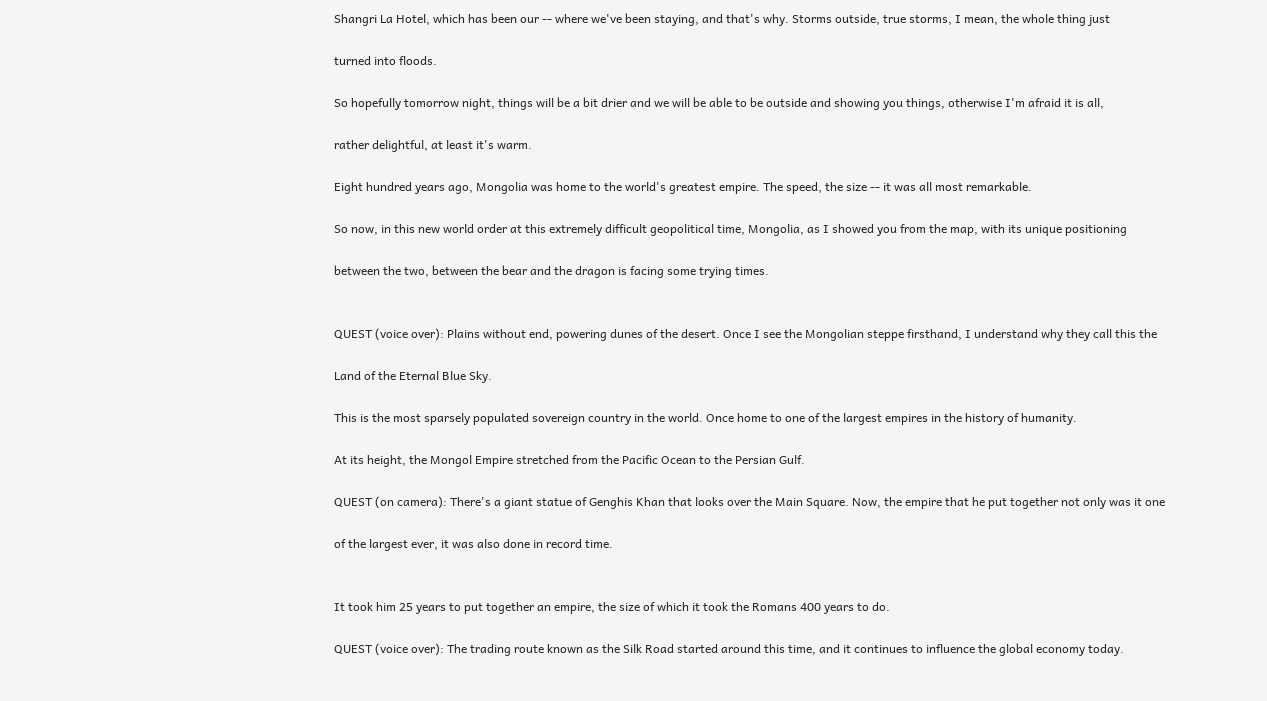Shangri La Hotel, which has been our -- where we've been staying, and that's why. Storms outside, true storms, I mean, the whole thing just

turned into floods.

So hopefully tomorrow night, things will be a bit drier and we will be able to be outside and showing you things, otherwise I'm afraid it is all,

rather delightful, at least it's warm.

Eight hundred years ago, Mongolia was home to the world's greatest empire. The speed, the size -- it was all most remarkable.

So now, in this new world order at this extremely difficult geopolitical time, Mongolia, as I showed you from the map, with its unique positioning

between the two, between the bear and the dragon is facing some trying times.


QUEST (voice over): Plains without end, powering dunes of the desert. Once I see the Mongolian steppe firsthand, I understand why they call this the

Land of the Eternal Blue Sky.

This is the most sparsely populated sovereign country in the world. Once home to one of the largest empires in the history of humanity.

At its height, the Mongol Empire stretched from the Pacific Ocean to the Persian Gulf.

QUEST (on camera): There's a giant statue of Genghis Khan that looks over the Main Square. Now, the empire that he put together not only was it one

of the largest ever, it was also done in record time.


It took him 25 years to put together an empire, the size of which it took the Romans 400 years to do.

QUEST (voice over): The trading route known as the Silk Road started around this time, and it continues to influence the global economy today.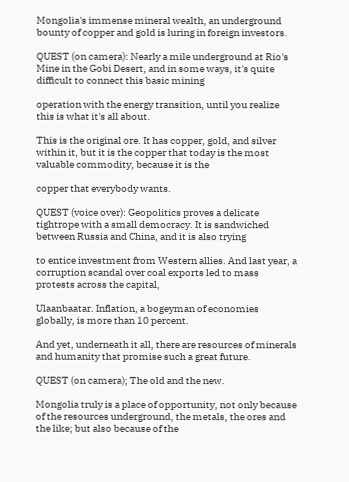Mongolia's immense mineral wealth, an underground bounty of copper and gold is luring in foreign investors.

QUEST (on camera): Nearly a mile underground at Rio's Mine in the Gobi Desert, and in some ways, it's quite difficult to connect this basic mining

operation with the energy transition, until you realize this is what it's all about.

This is the original ore. It has copper, gold, and silver within it, but it is the copper that today is the most valuable commodity, because it is the

copper that everybody wants.

QUEST (voice over): Geopolitics proves a delicate tightrope with a small democracy. It is sandwiched between Russia and China, and it is also trying

to entice investment from Western allies. And last year, a corruption scandal over coal exports led to mass protests across the capital,

Ulaanbaatar. Inflation, a bogeyman of economies globally, is more than 10 percent.

And yet, underneath it all, there are resources of minerals and humanity that promise such a great future.

QUEST (on camera); The old and the new.

Mongolia truly is a place of opportunity, not only because of the resources underground, the metals, the ores and the like; but also because of the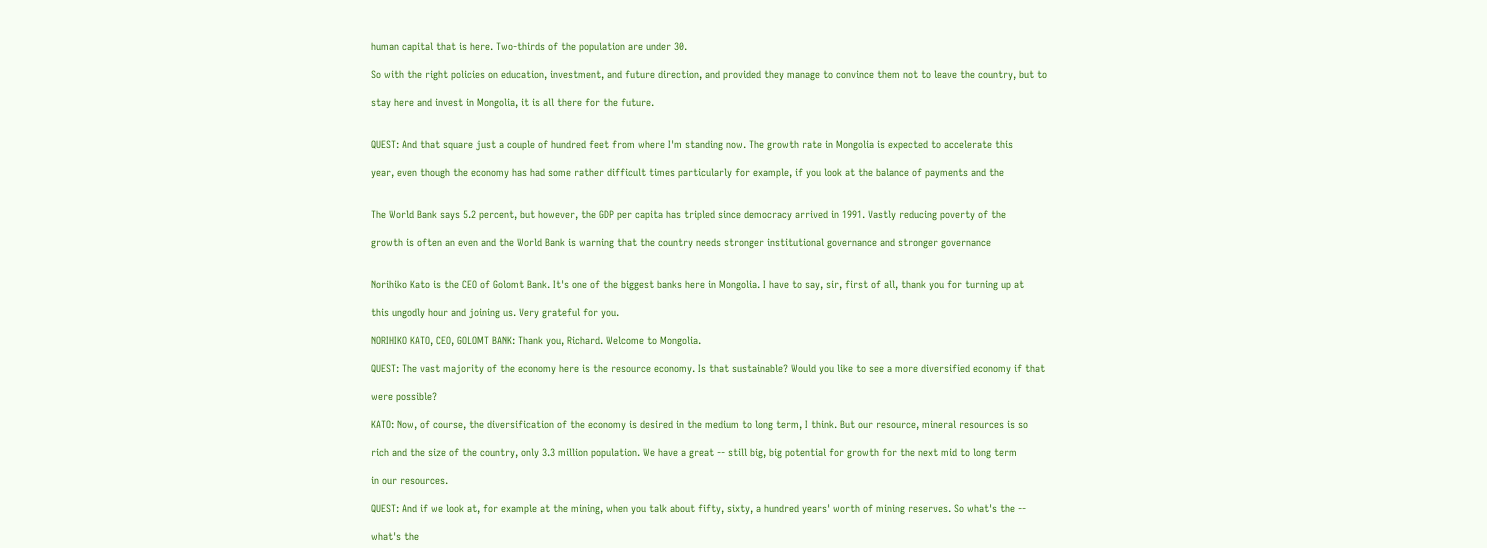human capital that is here. Two-thirds of the population are under 30.

So with the right policies on education, investment, and future direction, and provided they manage to convince them not to leave the country, but to

stay here and invest in Mongolia, it is all there for the future.


QUEST: And that square just a couple of hundred feet from where I'm standing now. The growth rate in Mongolia is expected to accelerate this

year, even though the economy has had some rather difficult times particularly for example, if you look at the balance of payments and the


The World Bank says 5.2 percent, but however, the GDP per capita has tripled since democracy arrived in 1991. Vastly reducing poverty of the

growth is often an even and the World Bank is warning that the country needs stronger institutional governance and stronger governance


Norihiko Kato is the CEO of Golomt Bank. It's one of the biggest banks here in Mongolia. I have to say, sir, first of all, thank you for turning up at

this ungodly hour and joining us. Very grateful for you.

NORIHIKO KATO, CEO, GOLOMT BANK: Thank you, Richard. Welcome to Mongolia.

QUEST: The vast majority of the economy here is the resource economy. Is that sustainable? Would you like to see a more diversified economy if that

were possible?

KATO: Now, of course, the diversification of the economy is desired in the medium to long term, I think. But our resource, mineral resources is so

rich and the size of the country, only 3.3 million population. We have a great -- still big, big potential for growth for the next mid to long term

in our resources.

QUEST: And if we look at, for example at the mining, when you talk about fifty, sixty, a hundred years' worth of mining reserves. So what's the --

what's the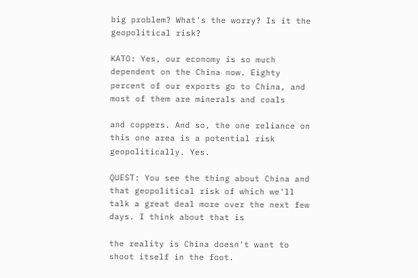big problem? What's the worry? Is it the geopolitical risk?

KATO: Yes, our economy is so much dependent on the China now. Eighty percent of our exports go to China, and most of them are minerals and coals

and coppers. And so, the one reliance on this one area is a potential risk geopolitically. Yes.

QUEST: You see the thing about China and that geopolitical risk of which we'll talk a great deal more over the next few days. I think about that is

the reality is China doesn't want to shoot itself in the foot.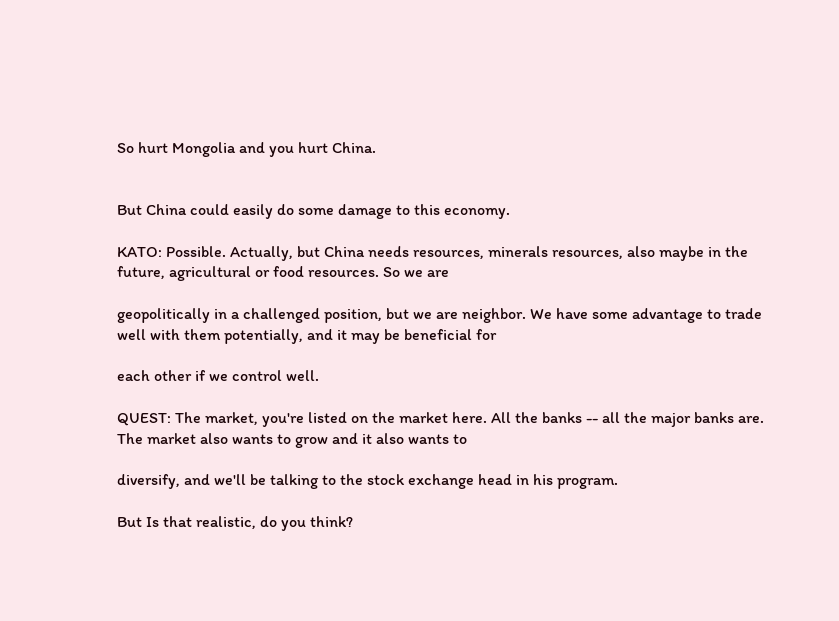So hurt Mongolia and you hurt China.


But China could easily do some damage to this economy.

KATO: Possible. Actually, but China needs resources, minerals resources, also maybe in the future, agricultural or food resources. So we are

geopolitically in a challenged position, but we are neighbor. We have some advantage to trade well with them potentially, and it may be beneficial for

each other if we control well.

QUEST: The market, you're listed on the market here. All the banks -- all the major banks are. The market also wants to grow and it also wants to

diversify, and we'll be talking to the stock exchange head in his program.

But Is that realistic, do you think?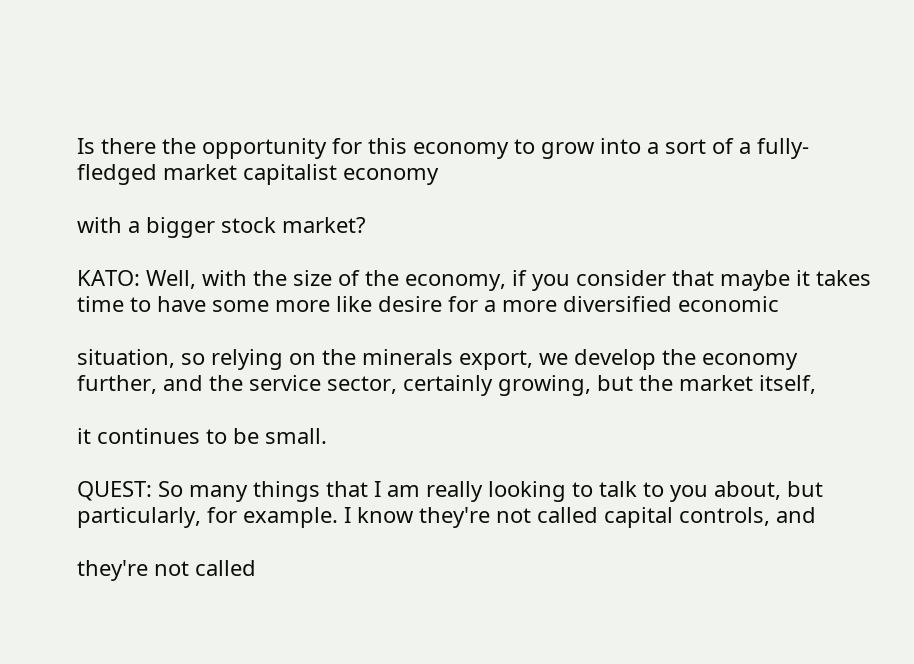Is there the opportunity for this economy to grow into a sort of a fully-fledged market capitalist economy

with a bigger stock market?

KATO: Well, with the size of the economy, if you consider that maybe it takes time to have some more like desire for a more diversified economic

situation, so relying on the minerals export, we develop the economy further, and the service sector, certainly growing, but the market itself,

it continues to be small.

QUEST: So many things that I am really looking to talk to you about, but particularly, for example. I know they're not called capital controls, and

they're not called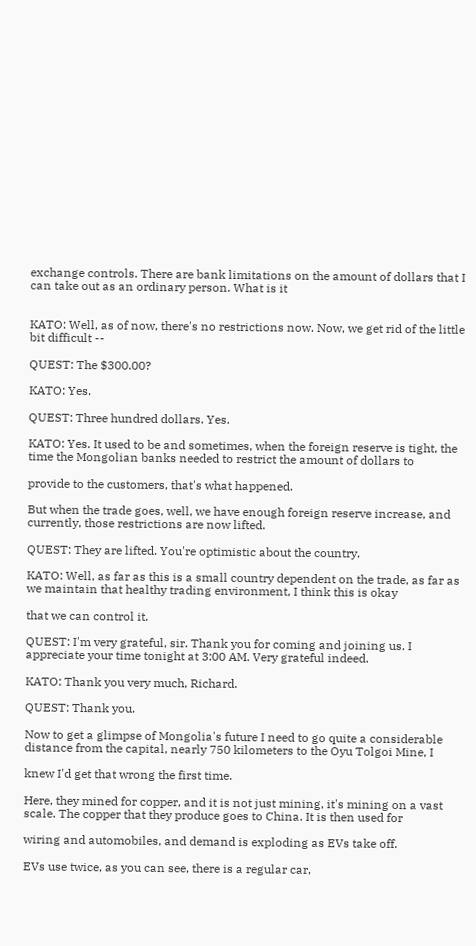exchange controls. There are bank limitations on the amount of dollars that I can take out as an ordinary person. What is it


KATO: Well, as of now, there's no restrictions now. Now, we get rid of the little bit difficult --

QUEST: The $300.00?

KATO: Yes.

QUEST: Three hundred dollars. Yes.

KATO: Yes. It used to be and sometimes, when the foreign reserve is tight, the time the Mongolian banks needed to restrict the amount of dollars to

provide to the customers, that's what happened.

But when the trade goes, well, we have enough foreign reserve increase, and currently, those restrictions are now lifted.

QUEST: They are lifted. You're optimistic about the country.

KATO: Well, as far as this is a small country dependent on the trade, as far as we maintain that healthy trading environment, I think this is okay

that we can control it.

QUEST: I'm very grateful, sir. Thank you for coming and joining us. I appreciate your time tonight at 3:00 AM. Very grateful indeed.

KATO: Thank you very much, Richard.

QUEST: Thank you.

Now to get a glimpse of Mongolia's future I need to go quite a considerable distance from the capital, nearly 750 kilometers to the Oyu Tolgoi Mine, I

knew I'd get that wrong the first time.

Here, they mined for copper, and it is not just mining, it's mining on a vast scale. The copper that they produce goes to China. It is then used for

wiring and automobiles, and demand is exploding as EVs take off.

EVs use twice, as you can see, there is a regular car,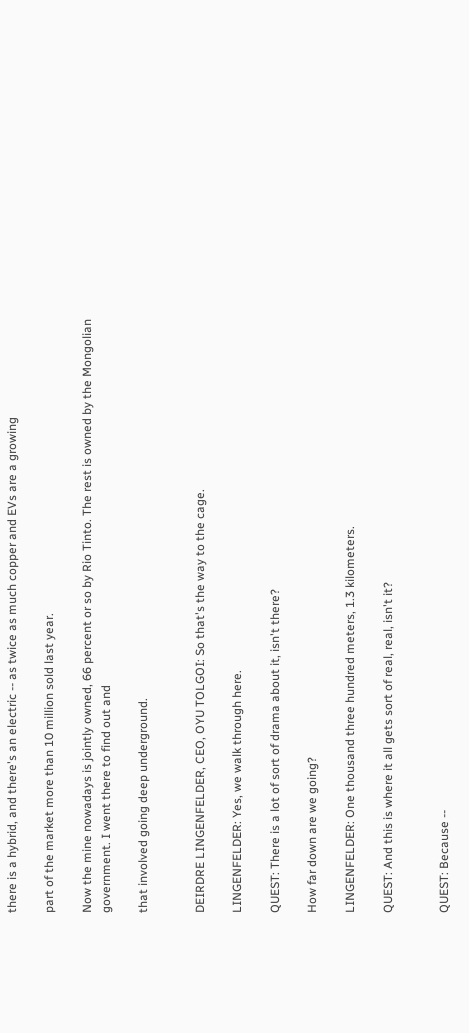there is a hybrid, and there's an electric -- as twice as much copper and EVs are a growing

part of the market more than 10 million sold last year.

Now the mine nowadays is jointly owned, 66 percent or so by Rio Tinto. The rest is owned by the Mongolian government. I went there to find out and

that involved going deep underground.


DEIRDRE LINGENFELDER, CEO, OYU TOLGOI: So that's the way to the cage.

LINGENFELDER: Yes, we walk through here.

QUEST: There is a lot of sort of drama about it, isn't there?

How far down are we going?

LINGENFELDER: One thousand three hundred meters, 1.3 kilometers.

QUEST: And this is where it all gets sort of real, real, isn't it?


QUEST: Because --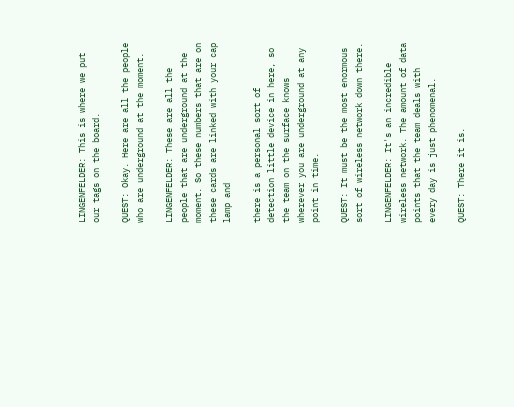LINGENFELDER: This is where we put our tags on the board.

QUEST: Okay. Here are all the people who are underground at the moment.

LINGENFELDER: These are all the people that are underground at the moment. So these numbers that are on these cards are linked with your cap lamp and

there is a personal sort of detection little device in here, so the team on the surface knows wherever you are underground at any point in time.

QUEST: It must be the most enormous sort of wireless network down there.

LINGENFELDER: It's an incredible wireless network. The amount of data points that the team deals with every day is just phenomenal.

QUEST: There it is.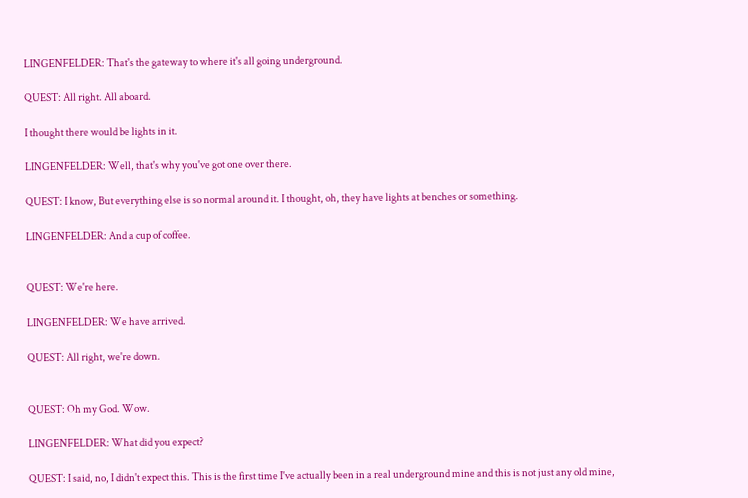LINGENFELDER: That's the gateway to where it's all going underground.

QUEST: All right. All aboard.

I thought there would be lights in it.

LINGENFELDER: Well, that's why you've got one over there.

QUEST: I know, But everything else is so normal around it. I thought, oh, they have lights at benches or something.

LINGENFELDER: And a cup of coffee.


QUEST: We're here.

LINGENFELDER: We have arrived.

QUEST: All right, we're down.


QUEST: Oh my God. Wow.

LINGENFELDER: What did you expect?

QUEST: I said, no, I didn't expect this. This is the first time I've actually been in a real underground mine and this is not just any old mine,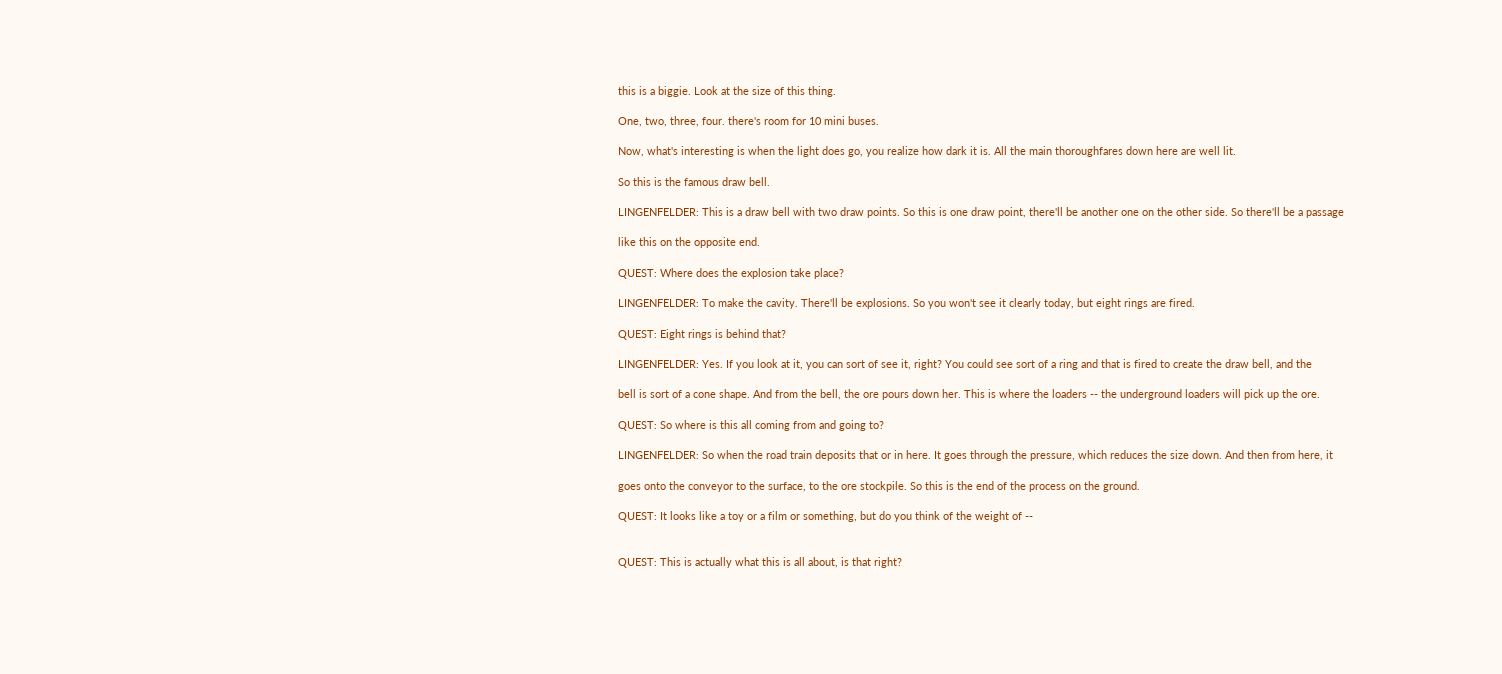this is a biggie. Look at the size of this thing.

One, two, three, four. there's room for 10 mini buses.

Now, what's interesting is when the light does go, you realize how dark it is. All the main thoroughfares down here are well lit.

So this is the famous draw bell.

LINGENFELDER: This is a draw bell with two draw points. So this is one draw point, there'll be another one on the other side. So there'll be a passage

like this on the opposite end.

QUEST: Where does the explosion take place?

LINGENFELDER: To make the cavity. There'll be explosions. So you won't see it clearly today, but eight rings are fired.

QUEST: Eight rings is behind that?

LINGENFELDER: Yes. If you look at it, you can sort of see it, right? You could see sort of a ring and that is fired to create the draw bell, and the

bell is sort of a cone shape. And from the bell, the ore pours down her. This is where the loaders -- the underground loaders will pick up the ore.

QUEST: So where is this all coming from and going to?

LINGENFELDER: So when the road train deposits that or in here. It goes through the pressure, which reduces the size down. And then from here, it

goes onto the conveyor to the surface, to the ore stockpile. So this is the end of the process on the ground.

QUEST: It looks like a toy or a film or something, but do you think of the weight of --


QUEST: This is actually what this is all about, is that right?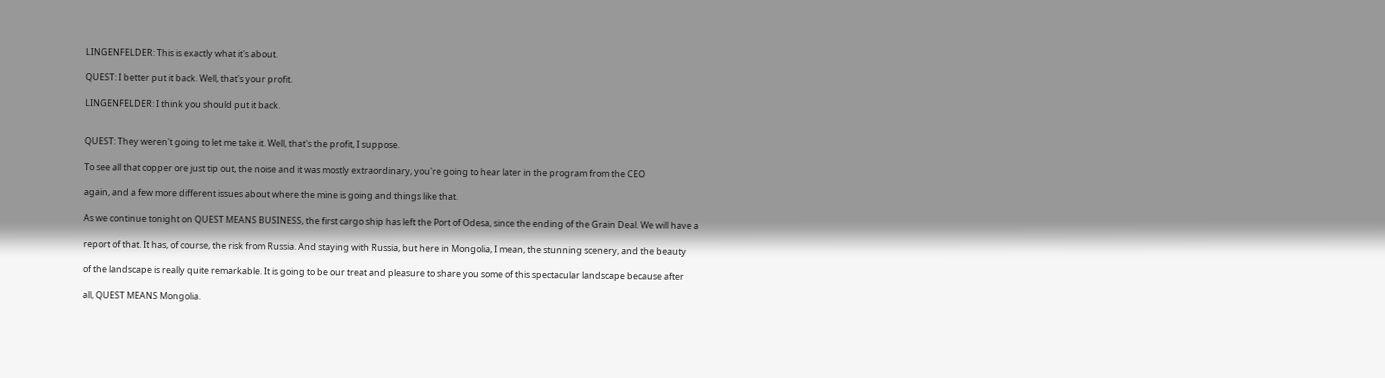LINGENFELDER: This is exactly what it's about.

QUEST: I better put it back. Well, that's your profit.

LINGENFELDER: I think you should put it back.


QUEST: They weren't going to let me take it. Well, that's the profit, I suppose.

To see all that copper ore just tip out, the noise and it was mostly extraordinary, you're going to hear later in the program from the CEO

again, and a few more different issues about where the mine is going and things like that.

As we continue tonight on QUEST MEANS BUSINESS, the first cargo ship has left the Port of Odesa, since the ending of the Grain Deal. We will have a

report of that. It has, of course, the risk from Russia. And staying with Russia, but here in Mongolia, I mean, the stunning scenery, and the beauty

of the landscape is really quite remarkable. It is going to be our treat and pleasure to share you some of this spectacular landscape because after

all, QUEST MEANS Mongolia.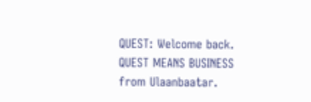QUEST: Welcome back. QUEST MEANS BUSINESS from Ulaanbaatar.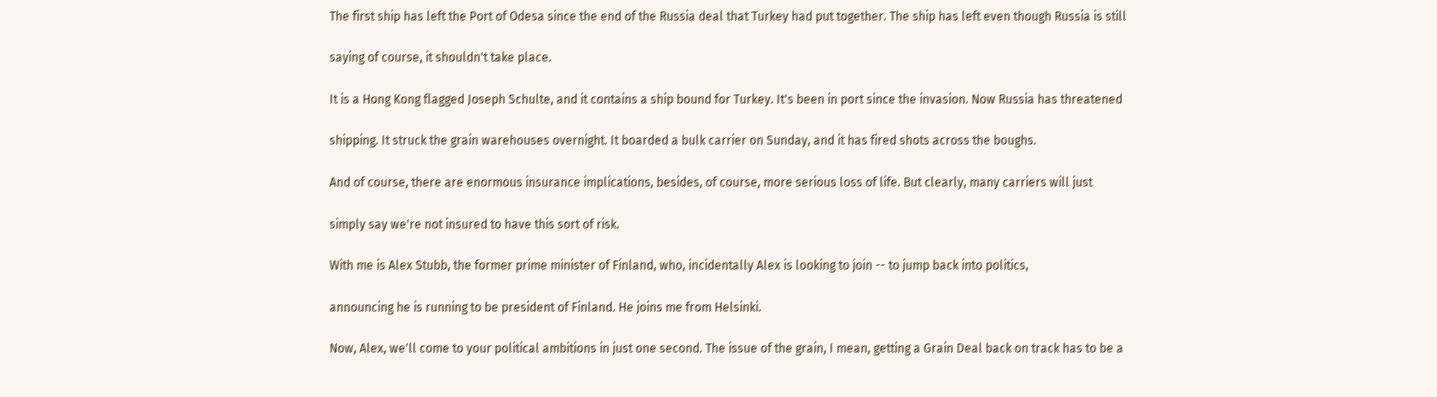The first ship has left the Port of Odesa since the end of the Russia deal that Turkey had put together. The ship has left even though Russia is still

saying of course, it shouldn't take place.

It is a Hong Kong flagged Joseph Schulte, and it contains a ship bound for Turkey. It's been in port since the invasion. Now Russia has threatened

shipping. It struck the grain warehouses overnight. It boarded a bulk carrier on Sunday, and it has fired shots across the boughs.

And of course, there are enormous insurance implications, besides, of course, more serious loss of life. But clearly, many carriers will just

simply say we're not insured to have this sort of risk.

With me is Alex Stubb, the former prime minister of Finland, who, incidentally Alex is looking to join -- to jump back into politics,

announcing he is running to be president of Finland. He joins me from Helsinki.

Now, Alex, we'll come to your political ambitions in just one second. The issue of the grain, I mean, getting a Grain Deal back on track has to be a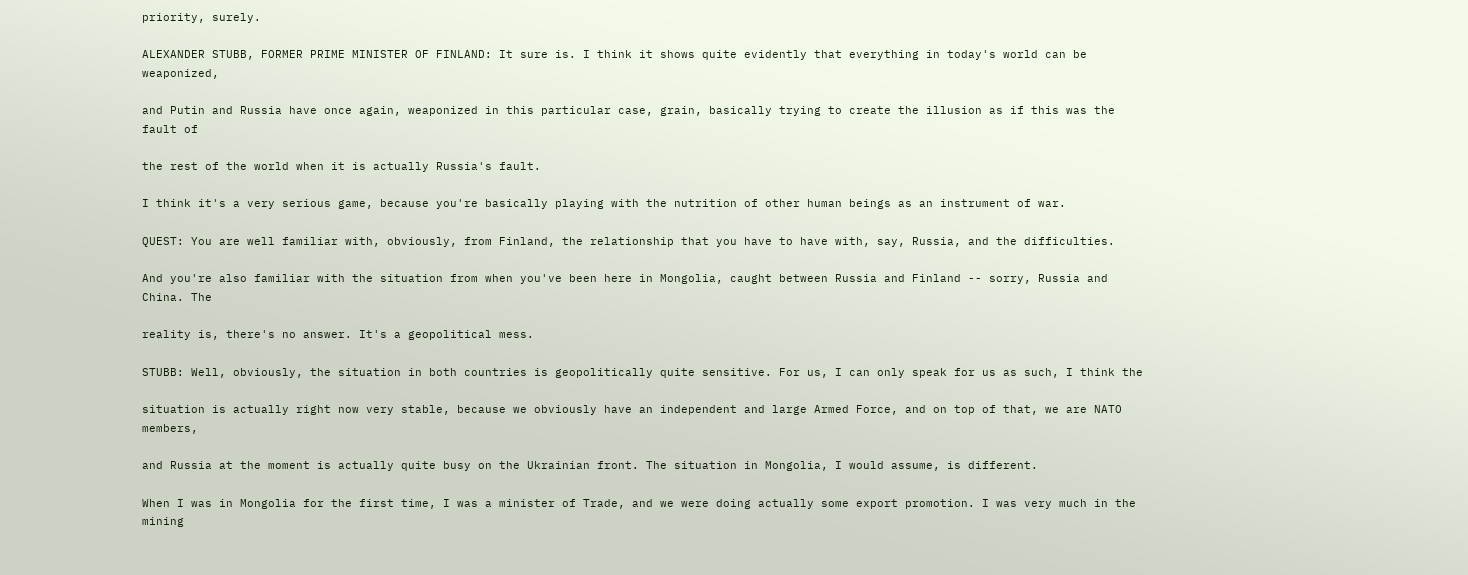priority, surely.

ALEXANDER STUBB, FORMER PRIME MINISTER OF FINLAND: It sure is. I think it shows quite evidently that everything in today's world can be weaponized,

and Putin and Russia have once again, weaponized in this particular case, grain, basically trying to create the illusion as if this was the fault of

the rest of the world when it is actually Russia's fault.

I think it's a very serious game, because you're basically playing with the nutrition of other human beings as an instrument of war.

QUEST: You are well familiar with, obviously, from Finland, the relationship that you have to have with, say, Russia, and the difficulties.

And you're also familiar with the situation from when you've been here in Mongolia, caught between Russia and Finland -- sorry, Russia and China. The

reality is, there's no answer. It's a geopolitical mess.

STUBB: Well, obviously, the situation in both countries is geopolitically quite sensitive. For us, I can only speak for us as such, I think the

situation is actually right now very stable, because we obviously have an independent and large Armed Force, and on top of that, we are NATO members,

and Russia at the moment is actually quite busy on the Ukrainian front. The situation in Mongolia, I would assume, is different.

When I was in Mongolia for the first time, I was a minister of Trade, and we were doing actually some export promotion. I was very much in the mining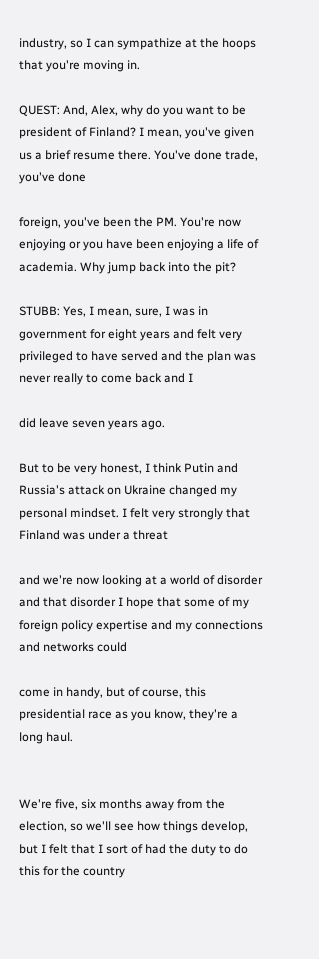industry, so I can sympathize at the hoops that you're moving in.

QUEST: And, Alex, why do you want to be president of Finland? I mean, you've given us a brief resume there. You've done trade, you've done

foreign, you've been the PM. You're now enjoying or you have been enjoying a life of academia. Why jump back into the pit?

STUBB: Yes, I mean, sure, I was in government for eight years and felt very privileged to have served and the plan was never really to come back and I

did leave seven years ago.

But to be very honest, I think Putin and Russia's attack on Ukraine changed my personal mindset. I felt very strongly that Finland was under a threat

and we're now looking at a world of disorder and that disorder I hope that some of my foreign policy expertise and my connections and networks could

come in handy, but of course, this presidential race as you know, they're a long haul.


We're five, six months away from the election, so we'll see how things develop, but I felt that I sort of had the duty to do this for the country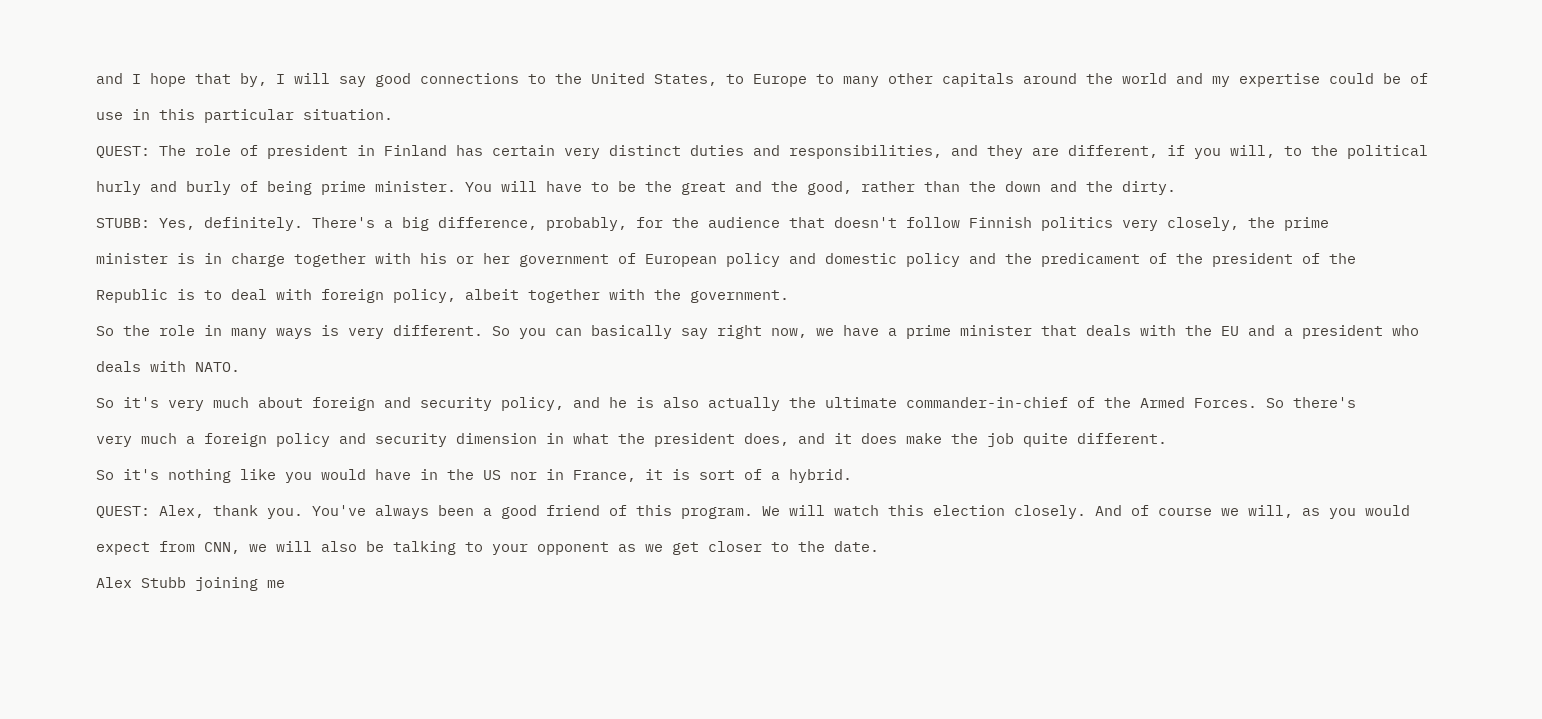and I hope that by, I will say good connections to the United States, to Europe to many other capitals around the world and my expertise could be of

use in this particular situation.

QUEST: The role of president in Finland has certain very distinct duties and responsibilities, and they are different, if you will, to the political

hurly and burly of being prime minister. You will have to be the great and the good, rather than the down and the dirty.

STUBB: Yes, definitely. There's a big difference, probably, for the audience that doesn't follow Finnish politics very closely, the prime

minister is in charge together with his or her government of European policy and domestic policy and the predicament of the president of the

Republic is to deal with foreign policy, albeit together with the government.

So the role in many ways is very different. So you can basically say right now, we have a prime minister that deals with the EU and a president who

deals with NATO.

So it's very much about foreign and security policy, and he is also actually the ultimate commander-in-chief of the Armed Forces. So there's

very much a foreign policy and security dimension in what the president does, and it does make the job quite different.

So it's nothing like you would have in the US nor in France, it is sort of a hybrid.

QUEST: Alex, thank you. You've always been a good friend of this program. We will watch this election closely. And of course we will, as you would

expect from CNN, we will also be talking to your opponent as we get closer to the date.

Alex Stubb joining me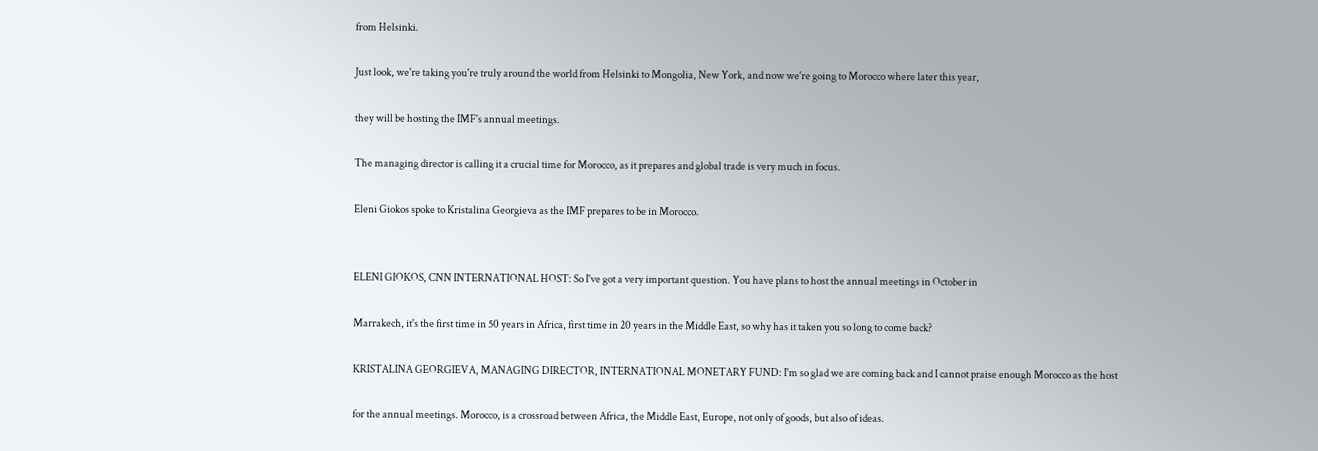from Helsinki.

Just look, we're taking you're truly around the world from Helsinki to Mongolia, New York, and now we're going to Morocco where later this year,

they will be hosting the IMF's annual meetings.

The managing director is calling it a crucial time for Morocco, as it prepares and global trade is very much in focus.

Eleni Giokos spoke to Kristalina Georgieva as the IMF prepares to be in Morocco.


ELENI GIOKOS, CNN INTERNATIONAL HOST: So I've got a very important question. You have plans to host the annual meetings in October in

Marrakech, it's the first time in 50 years in Africa, first time in 20 years in the Middle East, so why has it taken you so long to come back?

KRISTALINA GEORGIEVA, MANAGING DIRECTOR, INTERNATIONAL MONETARY FUND: I'm so glad we are coming back and I cannot praise enough Morocco as the host

for the annual meetings. Morocco, is a crossroad between Africa, the Middle East, Europe, not only of goods, but also of ideas.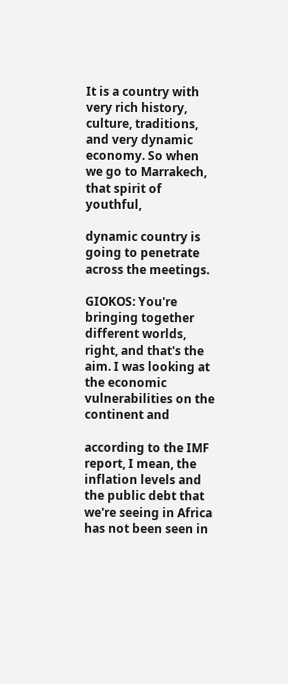It is a country with very rich history, culture, traditions, and very dynamic economy. So when we go to Marrakech, that spirit of youthful,

dynamic country is going to penetrate across the meetings.

GIOKOS: You're bringing together different worlds, right, and that's the aim. I was looking at the economic vulnerabilities on the continent and

according to the IMF report, I mean, the inflation levels and the public debt that we're seeing in Africa has not been seen in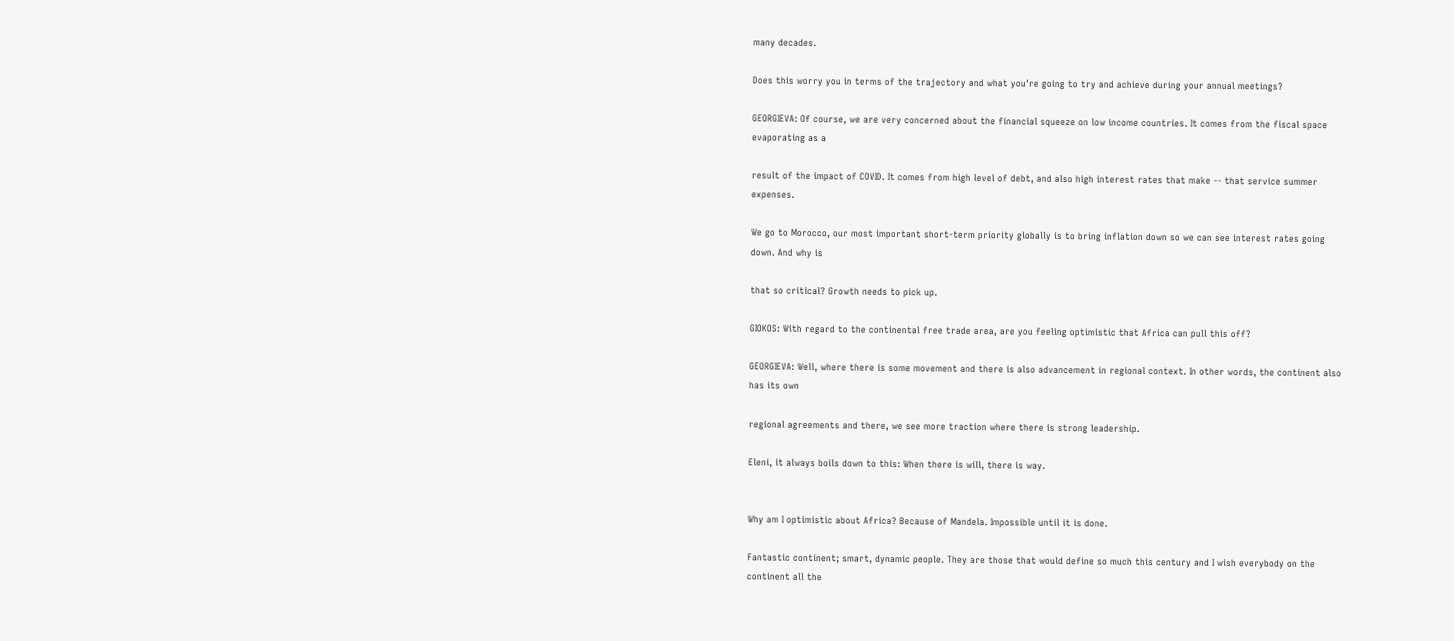many decades.

Does this worry you in terms of the trajectory and what you're going to try and achieve during your annual meetings?

GEORGIEVA: Of course, we are very concerned about the financial squeeze on low income countries. It comes from the fiscal space evaporating as a

result of the impact of COVID. It comes from high level of debt, and also high interest rates that make -- that service summer expenses.

We go to Morocco, our most important short-term priority globally is to bring inflation down so we can see interest rates going down. And why is

that so critical? Growth needs to pick up.

GIOKOS: With regard to the continental free trade area, are you feeling optimistic that Africa can pull this off?

GEORGIEVA: Well, where there is some movement and there is also advancement in regional context. In other words, the continent also has its own

regional agreements and there, we see more traction where there is strong leadership.

Eleni, it always boils down to this: When there is will, there is way.


Why am I optimistic about Africa? Because of Mandela. Impossible until it is done.

Fantastic continent; smart, dynamic people. They are those that would define so much this century and I wish everybody on the continent all the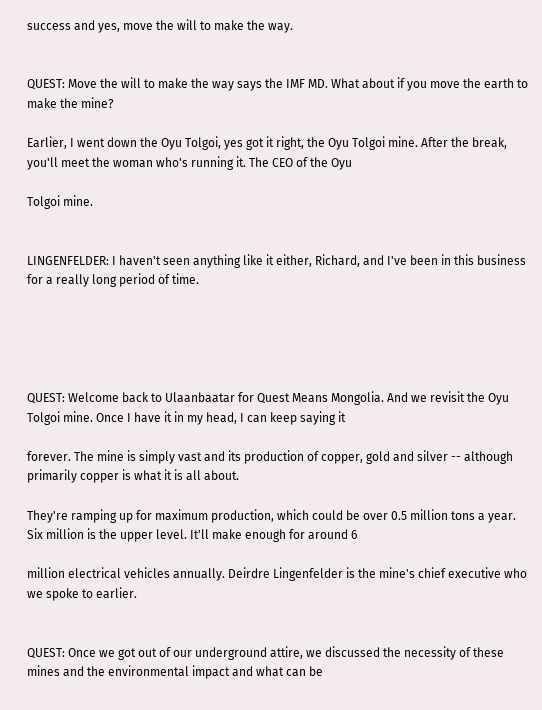success and yes, move the will to make the way.


QUEST: Move the will to make the way says the IMF MD. What about if you move the earth to make the mine?

Earlier, I went down the Oyu Tolgoi, yes got it right, the Oyu Tolgoi mine. After the break, you'll meet the woman who's running it. The CEO of the Oyu

Tolgoi mine.


LINGENFELDER: I haven't seen anything like it either, Richard, and I've been in this business for a really long period of time.





QUEST: Welcome back to Ulaanbaatar for Quest Means Mongolia. And we revisit the Oyu Tolgoi mine. Once I have it in my head, I can keep saying it

forever. The mine is simply vast and its production of copper, gold and silver -- although primarily copper is what it is all about.

They're ramping up for maximum production, which could be over 0.5 million tons a year. Six million is the upper level. It'll make enough for around 6

million electrical vehicles annually. Deirdre Lingenfelder is the mine's chief executive who we spoke to earlier.


QUEST: Once we got out of our underground attire, we discussed the necessity of these mines and the environmental impact and what can be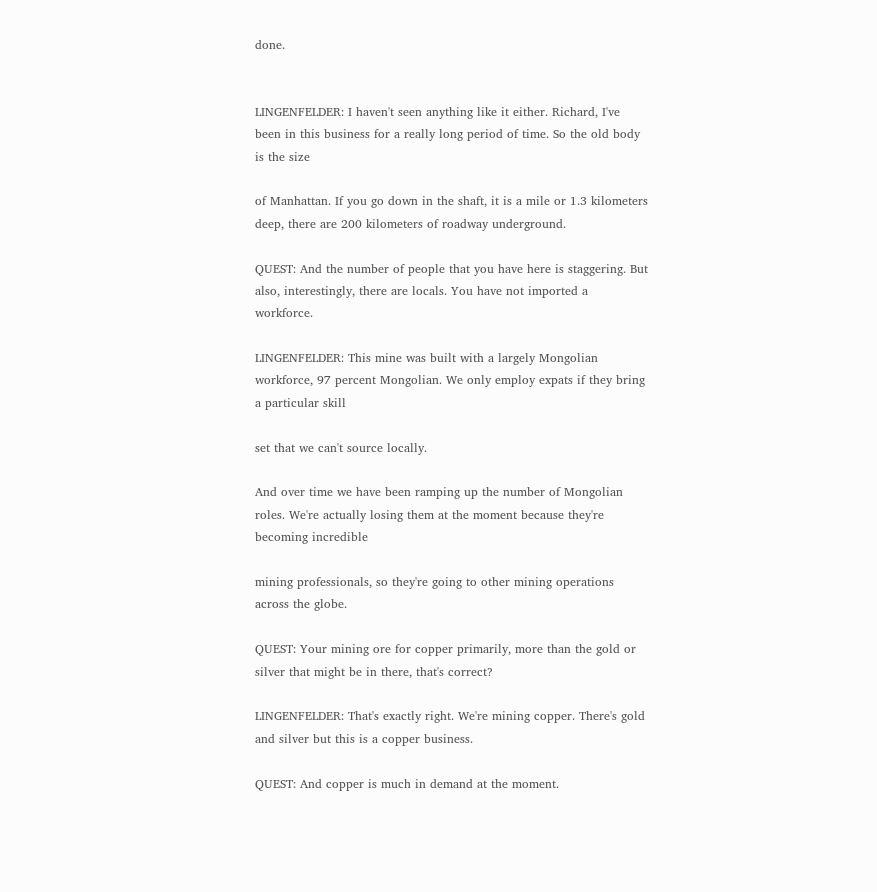done.


LINGENFELDER: I haven't seen anything like it either. Richard, I've been in this business for a really long period of time. So the old body is the size

of Manhattan. If you go down in the shaft, it is a mile or 1.3 kilometers deep, there are 200 kilometers of roadway underground.

QUEST: And the number of people that you have here is staggering. But also, interestingly, there are locals. You have not imported a workforce.

LINGENFELDER: This mine was built with a largely Mongolian workforce, 97 percent Mongolian. We only employ expats if they bring a particular skill

set that we can't source locally.

And over time we have been ramping up the number of Mongolian roles. We're actually losing them at the moment because they're becoming incredible

mining professionals, so they're going to other mining operations across the globe.

QUEST: Your mining ore for copper primarily, more than the gold or silver that might be in there, that's correct?

LINGENFELDER: That's exactly right. We're mining copper. There's gold and silver but this is a copper business.

QUEST: And copper is much in demand at the moment.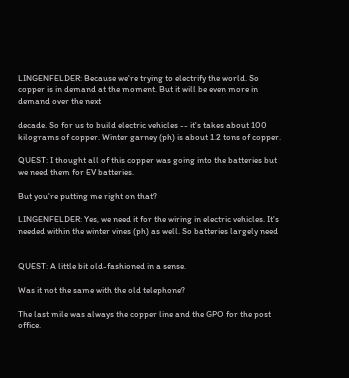LINGENFELDER: Because we're trying to electrify the world. So copper is in demand at the moment. But it will be even more in demand over the next

decade. So for us to build electric vehicles -- it's takes about 100 kilograms of copper. Winter garney (ph) is about 1.2 tons of copper.

QUEST: I thought all of this copper was going into the batteries but we need them for EV batteries.

But you're putting me right on that?

LINGENFELDER: Yes, we need it for the wiring in electric vehicles. It's needed within the winter vines (ph) as well. So batteries largely need


QUEST: A little bit old-fashioned in a sense.

Was it not the same with the old telephone?

The last mile was always the copper line and the GPO for the post office.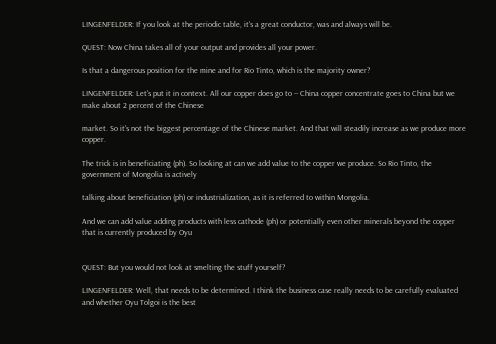LINGENFELDER: If you look at the periodic table, it's a great conductor, was and always will be.

QUEST: Now China takes all of your output and provides all your power.

Is that a dangerous position for the mine and for Rio Tinto, which is the majority owner?

LINGENFELDER: Let's put it in context. All our copper does go to -- China copper concentrate goes to China but we make about 2 percent of the Chinese

market. So it's not the biggest percentage of the Chinese market. And that will steadily increase as we produce more copper.

The trick is in beneficiating (ph). So looking at can we add value to the copper we produce. So Rio Tinto, the government of Mongolia is actively

talking about beneficiation (ph) or industrialization, as it is referred to within Mongolia.

And we can add value adding products with less cathode (ph) or potentially even other minerals beyond the copper that is currently produced by Oyu


QUEST: But you would not look at smelting the stuff yourself?

LINGENFELDER: Well, that needs to be determined. I think the business case really needs to be carefully evaluated and whether Oyu Tolgoi is the best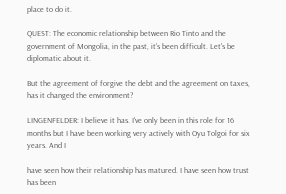place to do it.

QUEST: The economic relationship between Rio Tinto and the government of Mongolia, in the past, it's been difficult. Let's be diplomatic about it.

But the agreement of forgive the debt and the agreement on taxes, has it changed the environment?

LINGENFELDER: I believe it has. I've only been in this role for 16 months but I have been working very actively with Oyu Tolgoi for six years. And I

have seen how their relationship has matured. I have seen how trust has been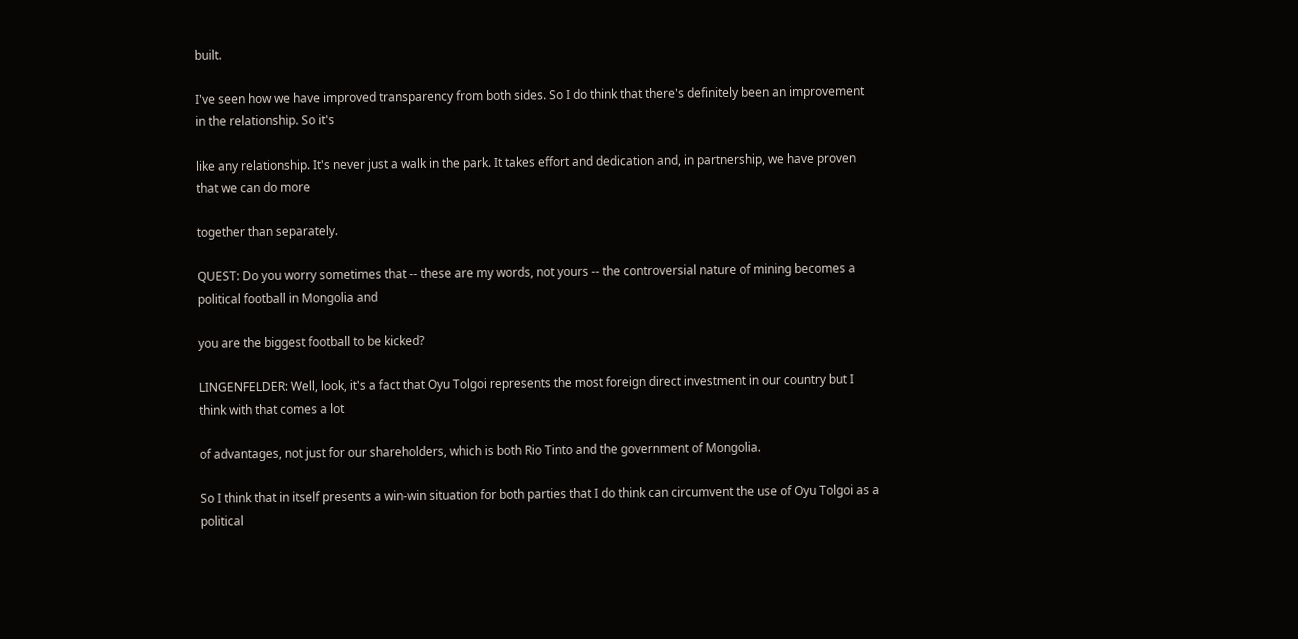built.

I've seen how we have improved transparency from both sides. So I do think that there's definitely been an improvement in the relationship. So it's

like any relationship. It's never just a walk in the park. It takes effort and dedication and, in partnership, we have proven that we can do more

together than separately.

QUEST: Do you worry sometimes that -- these are my words, not yours -- the controversial nature of mining becomes a political football in Mongolia and

you are the biggest football to be kicked?

LINGENFELDER: Well, look, it's a fact that Oyu Tolgoi represents the most foreign direct investment in our country but I think with that comes a lot

of advantages, not just for our shareholders, which is both Rio Tinto and the government of Mongolia.

So I think that in itself presents a win-win situation for both parties that I do think can circumvent the use of Oyu Tolgoi as a political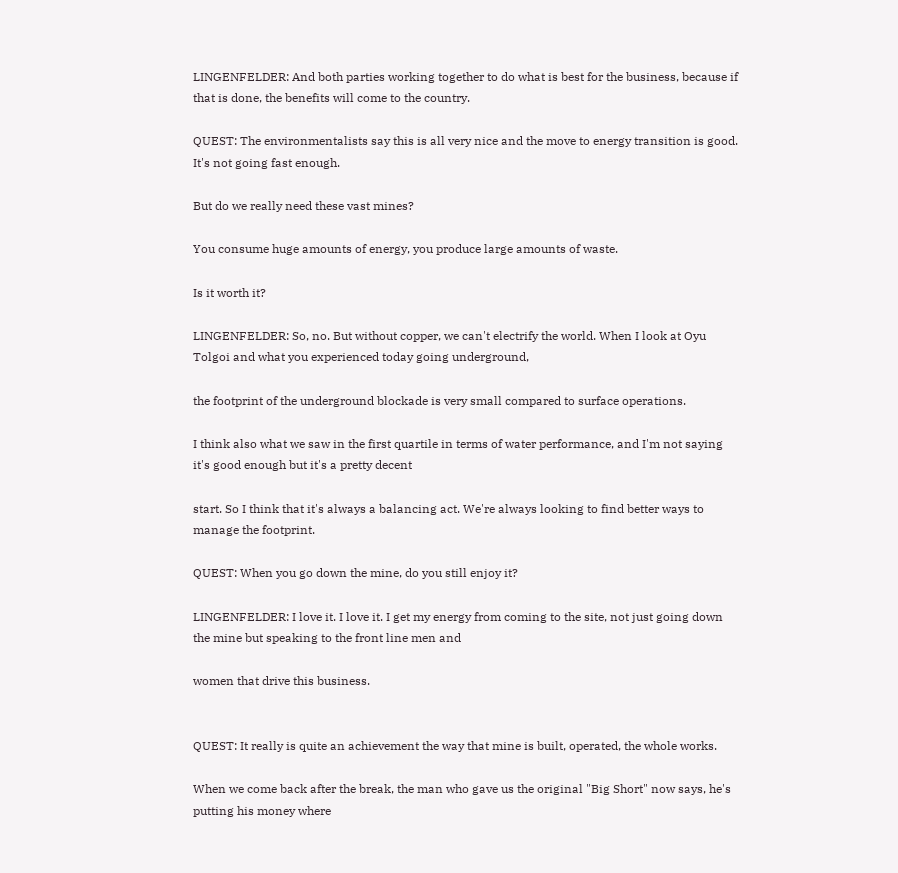LINGENFELDER: And both parties working together to do what is best for the business, because if that is done, the benefits will come to the country.

QUEST: The environmentalists say this is all very nice and the move to energy transition is good. It's not going fast enough.

But do we really need these vast mines?

You consume huge amounts of energy, you produce large amounts of waste.

Is it worth it?

LINGENFELDER: So, no. But without copper, we can't electrify the world. When I look at Oyu Tolgoi and what you experienced today going underground,

the footprint of the underground blockade is very small compared to surface operations.

I think also what we saw in the first quartile in terms of water performance, and I'm not saying it's good enough but it's a pretty decent

start. So I think that it's always a balancing act. We're always looking to find better ways to manage the footprint.

QUEST: When you go down the mine, do you still enjoy it?

LINGENFELDER: I love it. I love it. I get my energy from coming to the site, not just going down the mine but speaking to the front line men and

women that drive this business.


QUEST: It really is quite an achievement the way that mine is built, operated, the whole works.

When we come back after the break, the man who gave us the original "Big Short" now says, he's putting his money where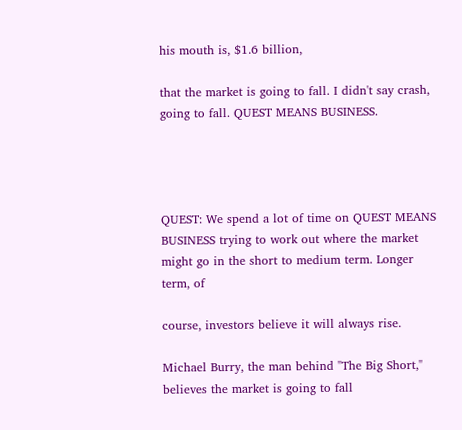his mouth is, $1.6 billion,

that the market is going to fall. I didn't say crash, going to fall. QUEST MEANS BUSINESS.




QUEST: We spend a lot of time on QUEST MEANS BUSINESS trying to work out where the market might go in the short to medium term. Longer term, of

course, investors believe it will always rise.

Michael Burry, the man behind "The Big Short," believes the market is going to fall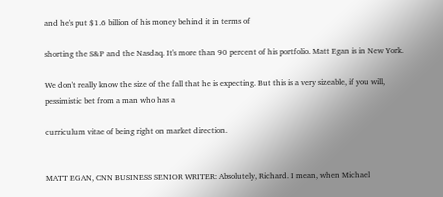and he's put $1.6 billion of his money behind it in terms of

shorting the S&P and the Nasdaq. It's more than 90 percent of his portfolio. Matt Egan is in New York.

We don't really know the size of the fall that he is expecting. But this is a very sizeable, if you will, pessimistic bet from a man who has a

curriculum vitae of being right on market direction.


MATT EGAN, CNN BUSINESS SENIOR WRITER: Absolutely, Richard. I mean, when Michael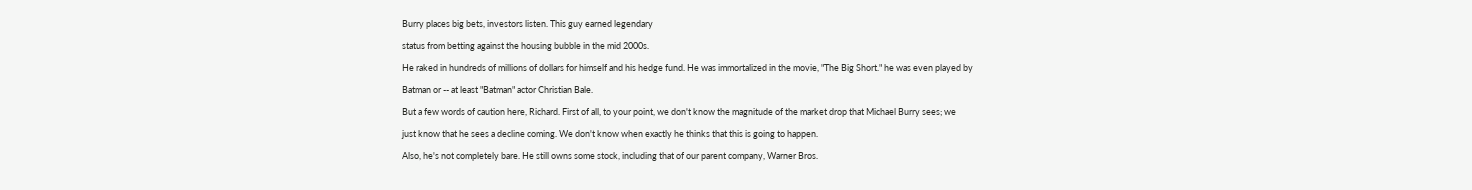Burry places big bets, investors listen. This guy earned legendary

status from betting against the housing bubble in the mid 2000s.

He raked in hundreds of millions of dollars for himself and his hedge fund. He was immortalized in the movie, "The Big Short." he was even played by

Batman or -- at least "Batman" actor Christian Bale.

But a few words of caution here, Richard. First of all, to your point, we don't know the magnitude of the market drop that Michael Burry sees; we

just know that he sees a decline coming. We don't know when exactly he thinks that this is going to happen.

Also, he's not completely bare. He still owns some stock, including that of our parent company, Warner Bros.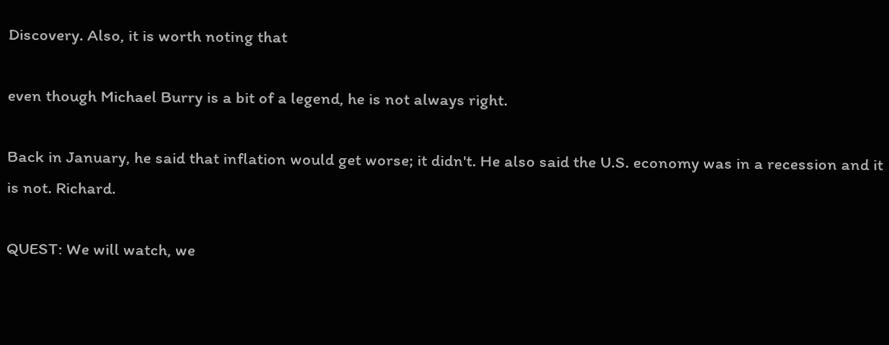Discovery. Also, it is worth noting that

even though Michael Burry is a bit of a legend, he is not always right.

Back in January, he said that inflation would get worse; it didn't. He also said the U.S. economy was in a recession and it is not. Richard.

QUEST: We will watch, we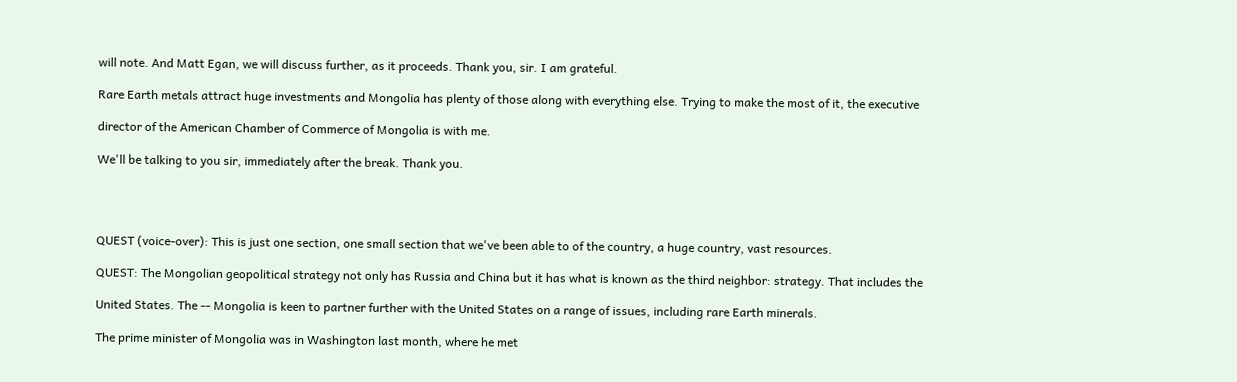will note. And Matt Egan, we will discuss further, as it proceeds. Thank you, sir. I am grateful.

Rare Earth metals attract huge investments and Mongolia has plenty of those along with everything else. Trying to make the most of it, the executive

director of the American Chamber of Commerce of Mongolia is with me.

We'll be talking to you sir, immediately after the break. Thank you.




QUEST (voice-over): This is just one section, one small section that we've been able to of the country, a huge country, vast resources.

QUEST: The Mongolian geopolitical strategy not only has Russia and China but it has what is known as the third neighbor: strategy. That includes the

United States. The -- Mongolia is keen to partner further with the United States on a range of issues, including rare Earth minerals.

The prime minister of Mongolia was in Washington last month, where he met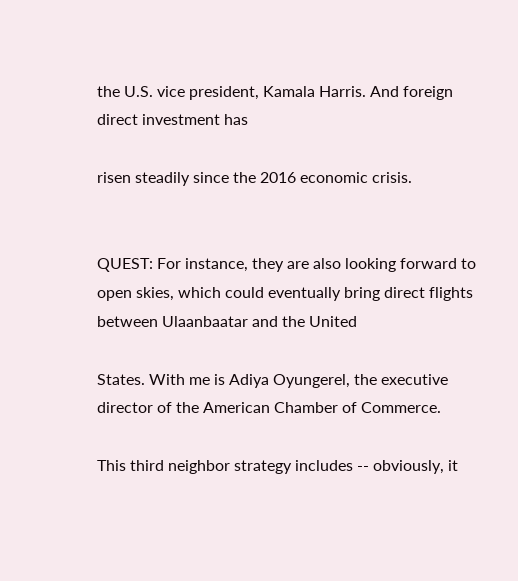the U.S. vice president, Kamala Harris. And foreign direct investment has

risen steadily since the 2016 economic crisis.


QUEST: For instance, they are also looking forward to open skies, which could eventually bring direct flights between Ulaanbaatar and the United

States. With me is Adiya Oyungerel, the executive director of the American Chamber of Commerce.

This third neighbor strategy includes -- obviously, it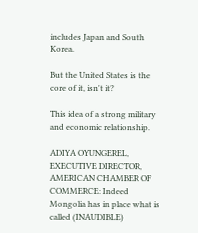includes Japan and South Korea.

But the United States is the core of it, isn't it?

This idea of a strong military and economic relationship.

ADIYA OYUNGEREL, EXECUTIVE DIRECTOR, AMERICAN CHAMBER OF COMMERCE: Indeed Mongolia has in place what is called (INAUDIBLE)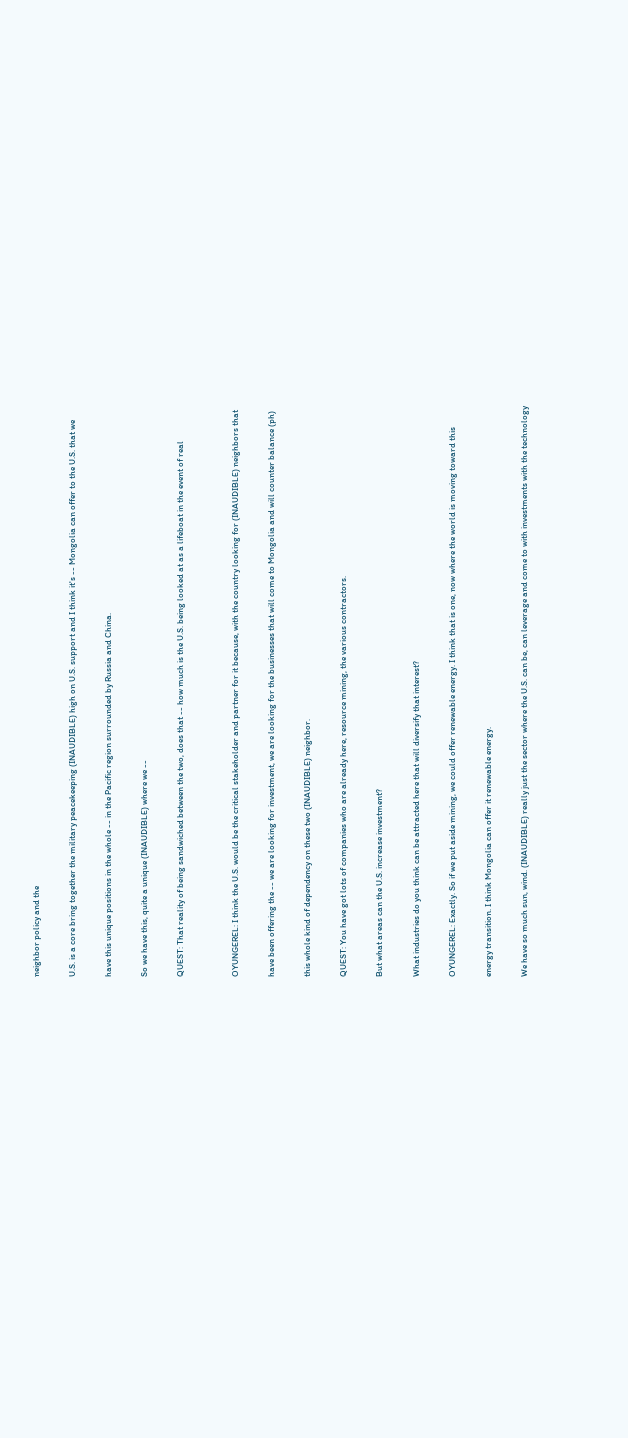neighbor policy and the

U.S. is a core bring together the military peacekeeping (INAUDIBLE) high on U.S. support and I think it's -- Mongolia can offer to the U.S. that we

have this unique positions in the whole -- in the Pacific region surrounded by Russia and China.

So we have this, quite a unique (INAUDIBLE) where we --

QUEST: That reality of being sandwiched between the two, does that -- how much is the U.S. being looked at as a lifeboat in the event of real


OYUNGEREL: I think the U.S. would be the critical stakeholder and partner for it because, with the country looking for (INAUDIBLE) neighbors that

have been offering the -- we are looking for investment, we are looking for the businesses that will come to Mongolia and will counter balance (ph)

this whole kind of dependency on these two (INAUDIBLE) neighbor.

QUEST: You have got lots of companies who are already here, resource mining, the various contractors.

But what areas can the U.S. increase investment?

What industries do you think can be attracted here that will diversify that interest?

OYUNGEREL: Exactly. So if we put aside mining, we could offer renewable energy. I think that is one, now where the world is moving toward this

energy transition. I think Mongolia can offer it renewable energy.

We have so much sun, wind. (INAUDIBLE) really just the sector where the U.S. can be, can leverage and come to with investments with the technology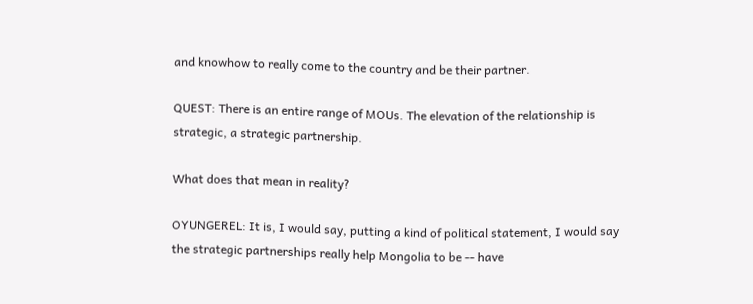and knowhow to really come to the country and be their partner.

QUEST: There is an entire range of MOUs. The elevation of the relationship is strategic, a strategic partnership.

What does that mean in reality?

OYUNGEREL: It is, I would say, putting a kind of political statement, I would say the strategic partnerships really help Mongolia to be -- have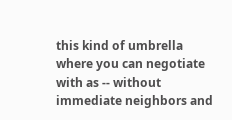this kind of umbrella where you can negotiate with as -- without immediate neighbors and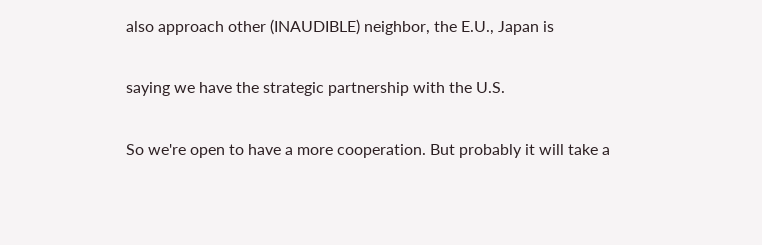also approach other (INAUDIBLE) neighbor, the E.U., Japan is

saying we have the strategic partnership with the U.S.

So we're open to have a more cooperation. But probably it will take a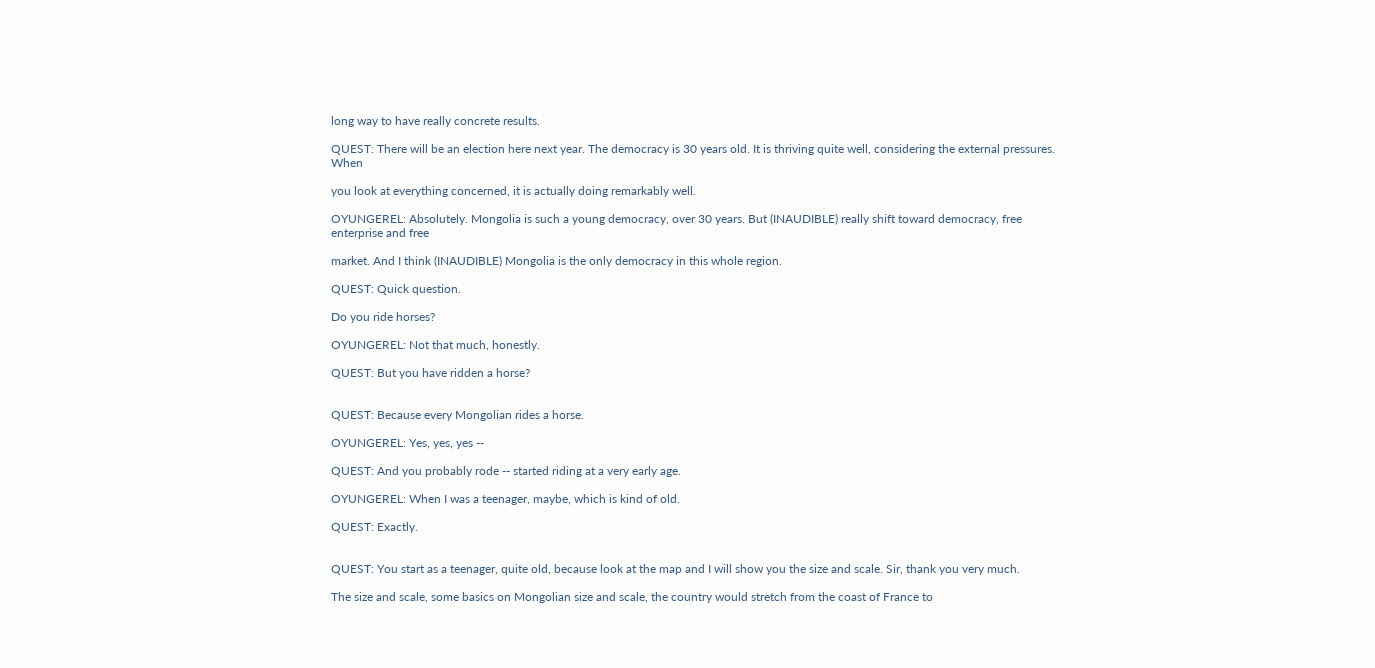long way to have really concrete results.

QUEST: There will be an election here next year. The democracy is 30 years old. It is thriving quite well, considering the external pressures. When

you look at everything concerned, it is actually doing remarkably well.

OYUNGEREL: Absolutely. Mongolia is such a young democracy, over 30 years. But (INAUDIBLE) really shift toward democracy, free enterprise and free

market. And I think (INAUDIBLE) Mongolia is the only democracy in this whole region.

QUEST: Quick question.

Do you ride horses?

OYUNGEREL: Not that much, honestly.

QUEST: But you have ridden a horse?


QUEST: Because every Mongolian rides a horse.

OYUNGEREL: Yes, yes, yes --

QUEST: And you probably rode -- started riding at a very early age.

OYUNGEREL: When I was a teenager, maybe, which is kind of old.

QUEST: Exactly.


QUEST: You start as a teenager, quite old, because look at the map and I will show you the size and scale. Sir, thank you very much.

The size and scale, some basics on Mongolian size and scale, the country would stretch from the coast of France to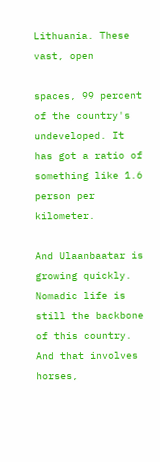Lithuania. These vast, open

spaces, 99 percent of the country's undeveloped. It has got a ratio of something like 1.6 person per kilometer.

And Ulaanbaatar is growing quickly. Nomadic life is still the backbone of this country. And that involves horses,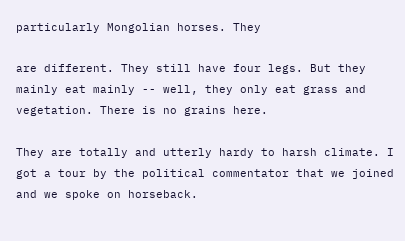particularly Mongolian horses. They

are different. They still have four legs. But they mainly eat mainly -- well, they only eat grass and vegetation. There is no grains here.

They are totally and utterly hardy to harsh climate. I got a tour by the political commentator that we joined and we spoke on horseback.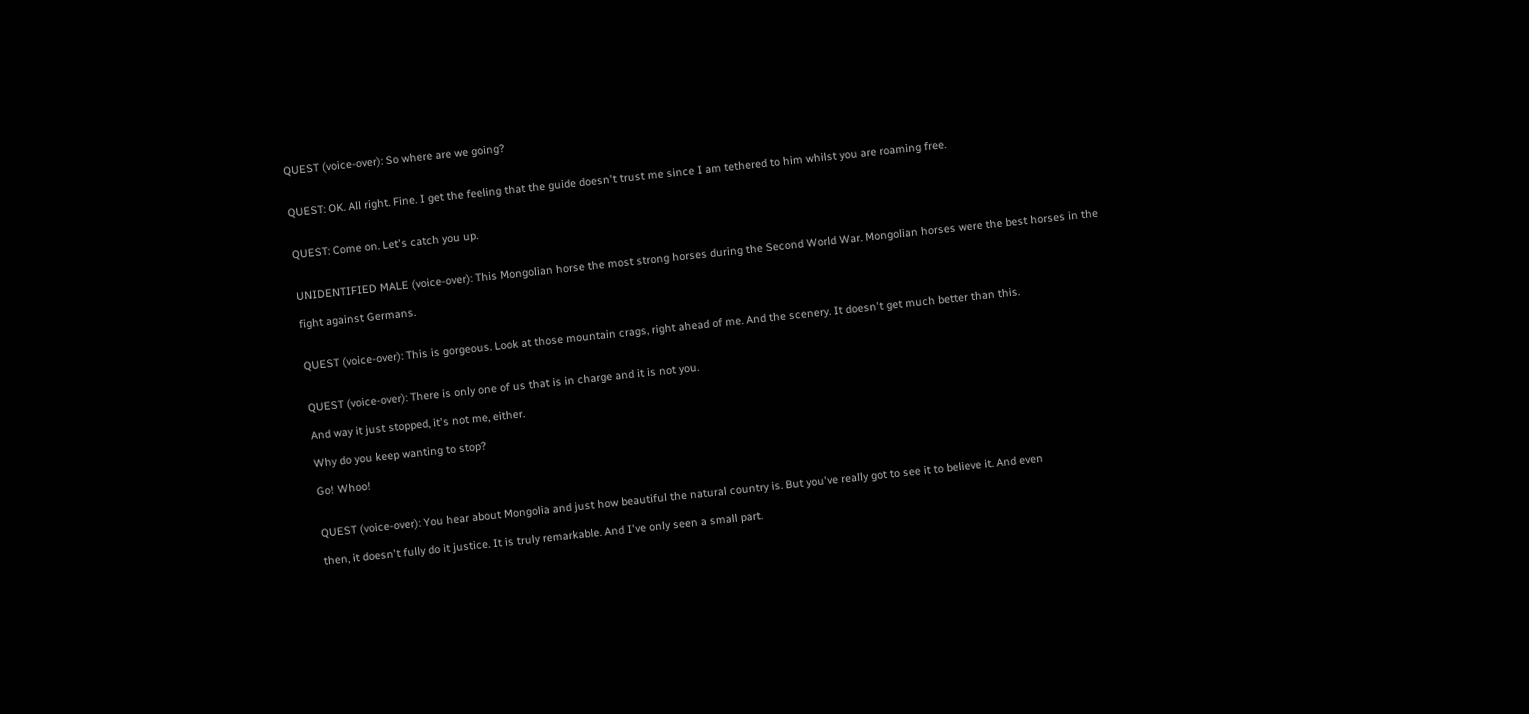QUEST (voice-over): So where are we going?


QUEST: OK. All right. Fine. I get the feeling that the guide doesn't trust me since I am tethered to him whilst you are roaming free.


QUEST: Come on. Let's catch you up.


UNIDENTIFIED MALE (voice-over): This Mongolian horse the most strong horses during the Second World War. Mongolian horses were the best horses in the

fight against Germans.


QUEST (voice-over): This is gorgeous. Look at those mountain crags, right ahead of me. And the scenery. It doesn't get much better than this.


QUEST (voice-over): There is only one of us that is in charge and it is not you.

And way it just stopped, it's not me, either.

Why do you keep wanting to stop?

Go! Whoo!


QUEST (voice-over): You hear about Mongolia and just how beautiful the natural country is. But you've really got to see it to believe it. And even

then, it doesn't fully do it justice. It is truly remarkable. And I've only seen a small part.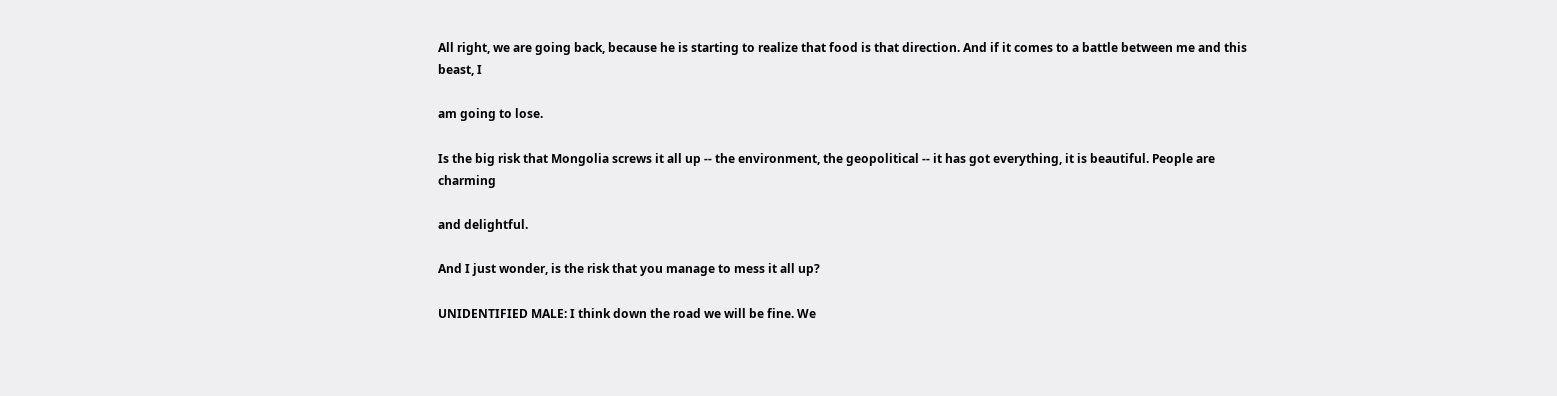All right, we are going back, because he is starting to realize that food is that direction. And if it comes to a battle between me and this beast, I

am going to lose.

Is the big risk that Mongolia screws it all up -- the environment, the geopolitical -- it has got everything, it is beautiful. People are charming

and delightful.

And I just wonder, is the risk that you manage to mess it all up?

UNIDENTIFIED MALE: I think down the road we will be fine. We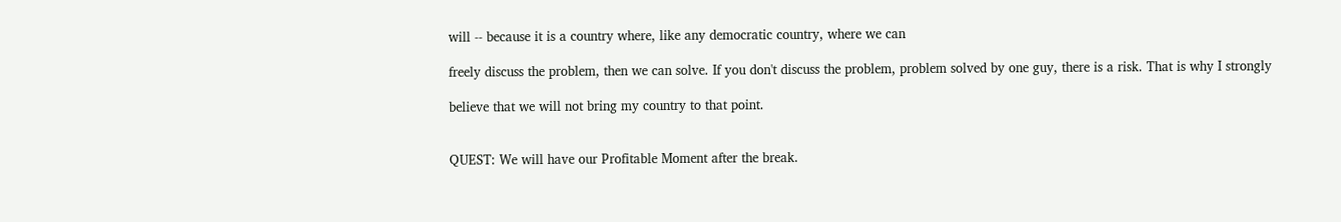will -- because it is a country where, like any democratic country, where we can

freely discuss the problem, then we can solve. If you don't discuss the problem, problem solved by one guy, there is a risk. That is why I strongly

believe that we will not bring my country to that point.


QUEST: We will have our Profitable Moment after the break.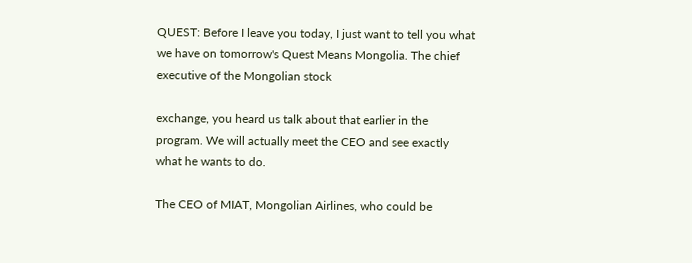QUEST: Before I leave you today, I just want to tell you what we have on tomorrow's Quest Means Mongolia. The chief executive of the Mongolian stock

exchange, you heard us talk about that earlier in the program. We will actually meet the CEO and see exactly what he wants to do.

The CEO of MIAT, Mongolian Airlines, who could be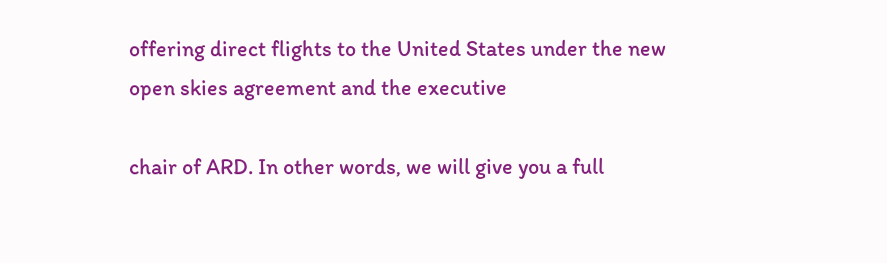offering direct flights to the United States under the new open skies agreement and the executive

chair of ARD. In other words, we will give you a full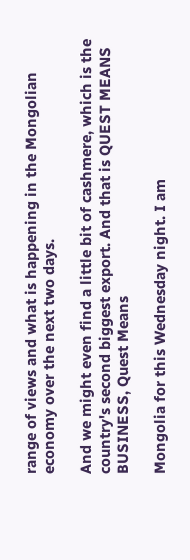range of views and what is happening in the Mongolian economy over the next two days.

And we might even find a little bit of cashmere, which is the country's second biggest export. And that is QUEST MEANS BUSINESS, Quest Means

Mongolia for this Wednesday night. I am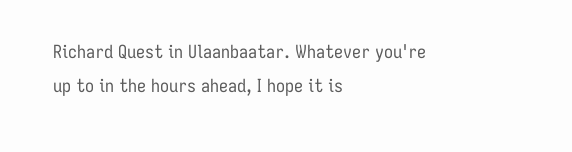Richard Quest in Ulaanbaatar. Whatever you're up to in the hours ahead, I hope it is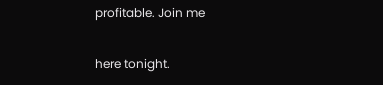profitable. Join me

here tonight.